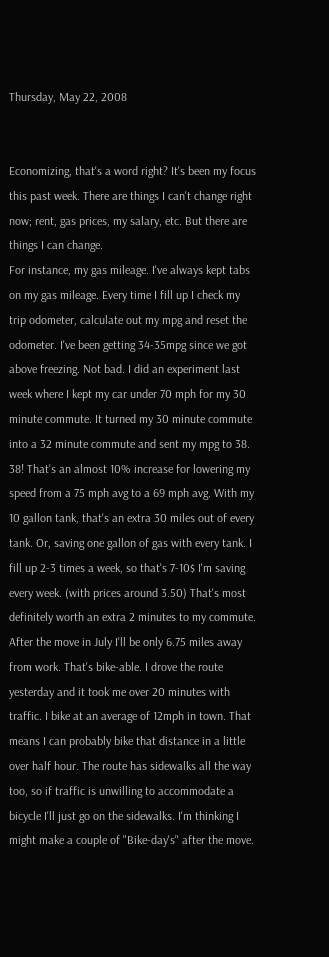Thursday, May 22, 2008


Economizing, that's a word right? It's been my focus this past week. There are things I can't change right now; rent, gas prices, my salary, etc. But there are things I can change.
For instance, my gas mileage. I've always kept tabs on my gas mileage. Every time I fill up I check my trip odometer, calculate out my mpg and reset the odometer. I've been getting 34-35mpg since we got above freezing. Not bad. I did an experiment last week where I kept my car under 70 mph for my 30 minute commute. It turned my 30 minute commute into a 32 minute commute and sent my mpg to 38. 38! That's an almost 10% increase for lowering my speed from a 75 mph avg to a 69 mph avg. With my 10 gallon tank, that's an extra 30 miles out of every tank. Or, saving one gallon of gas with every tank. I fill up 2-3 times a week, so that's 7-10$ I'm saving every week. (with prices around 3.50) That's most definitely worth an extra 2 minutes to my commute.
After the move in July I'll be only 6.75 miles away from work. That's bike-able. I drove the route yesterday and it took me over 20 minutes with traffic. I bike at an average of 12mph in town. That means I can probably bike that distance in a little over half hour. The route has sidewalks all the way too, so if traffic is unwilling to accommodate a bicycle I'll just go on the sidewalks. I'm thinking I might make a couple of "Bike-day's" after the move.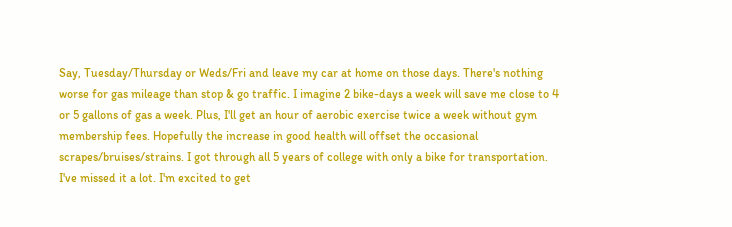Say, Tuesday/Thursday or Weds/Fri and leave my car at home on those days. There's nothing worse for gas mileage than stop & go traffic. I imagine 2 bike-days a week will save me close to 4 or 5 gallons of gas a week. Plus, I'll get an hour of aerobic exercise twice a week without gym membership fees. Hopefully the increase in good health will offset the occasional scrapes/bruises/strains. I got through all 5 years of college with only a bike for transportation. I've missed it a lot. I'm excited to get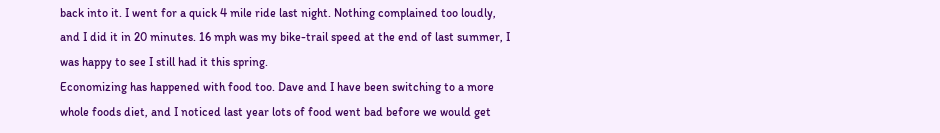back into it. I went for a quick 4 mile ride last night. Nothing complained too loudly, and I did it in 20 minutes. 16 mph was my bike-trail speed at the end of last summer, I was happy to see I still had it this spring.
Economizing has happened with food too. Dave and I have been switching to a more whole foods diet, and I noticed last year lots of food went bad before we would get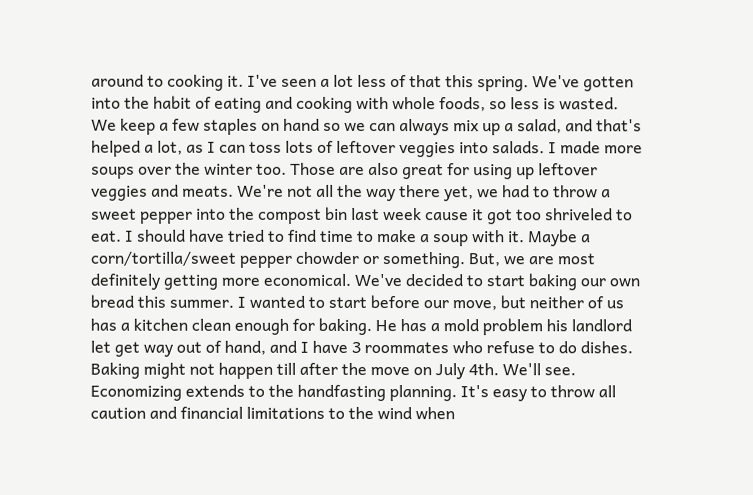around to cooking it. I've seen a lot less of that this spring. We've gotten into the habit of eating and cooking with whole foods, so less is wasted. We keep a few staples on hand so we can always mix up a salad, and that's helped a lot, as I can toss lots of leftover veggies into salads. I made more soups over the winter too. Those are also great for using up leftover veggies and meats. We're not all the way there yet, we had to throw a sweet pepper into the compost bin last week cause it got too shriveled to eat. I should have tried to find time to make a soup with it. Maybe a corn/tortilla/sweet pepper chowder or something. But, we are most definitely getting more economical. We've decided to start baking our own bread this summer. I wanted to start before our move, but neither of us has a kitchen clean enough for baking. He has a mold problem his landlord let get way out of hand, and I have 3 roommates who refuse to do dishes. Baking might not happen till after the move on July 4th. We'll see.
Economizing extends to the handfasting planning. It's easy to throw all caution and financial limitations to the wind when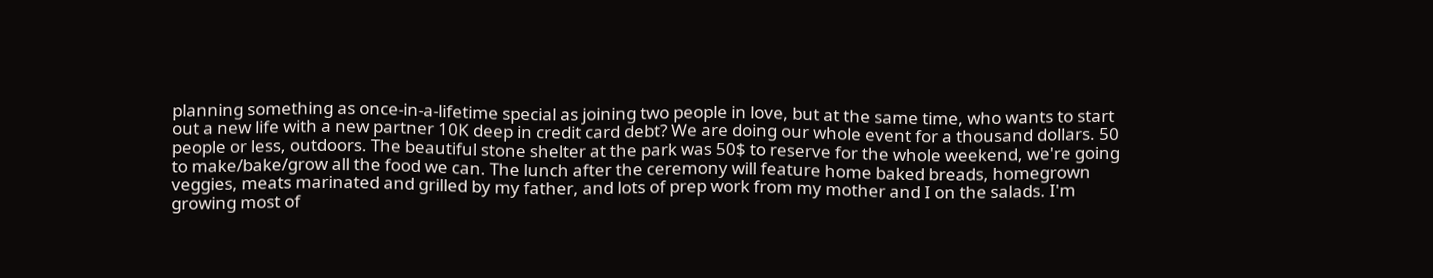planning something as once-in-a-lifetime special as joining two people in love, but at the same time, who wants to start out a new life with a new partner 10K deep in credit card debt? We are doing our whole event for a thousand dollars. 50 people or less, outdoors. The beautiful stone shelter at the park was 50$ to reserve for the whole weekend, we're going to make/bake/grow all the food we can. The lunch after the ceremony will feature home baked breads, homegrown veggies, meats marinated and grilled by my father, and lots of prep work from my mother and I on the salads. I'm growing most of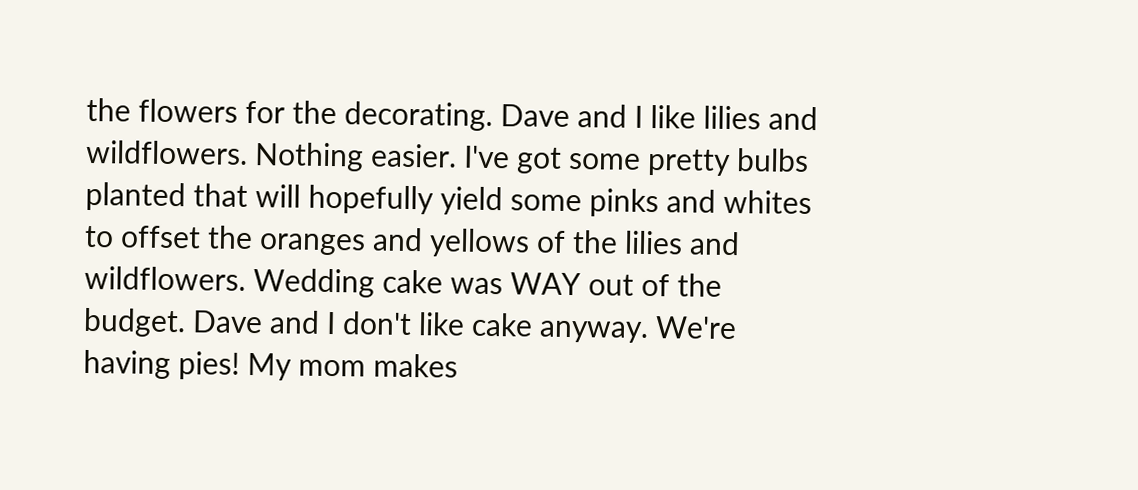the flowers for the decorating. Dave and I like lilies and wildflowers. Nothing easier. I've got some pretty bulbs planted that will hopefully yield some pinks and whites to offset the oranges and yellows of the lilies and wildflowers. Wedding cake was WAY out of the budget. Dave and I don't like cake anyway. We're having pies! My mom makes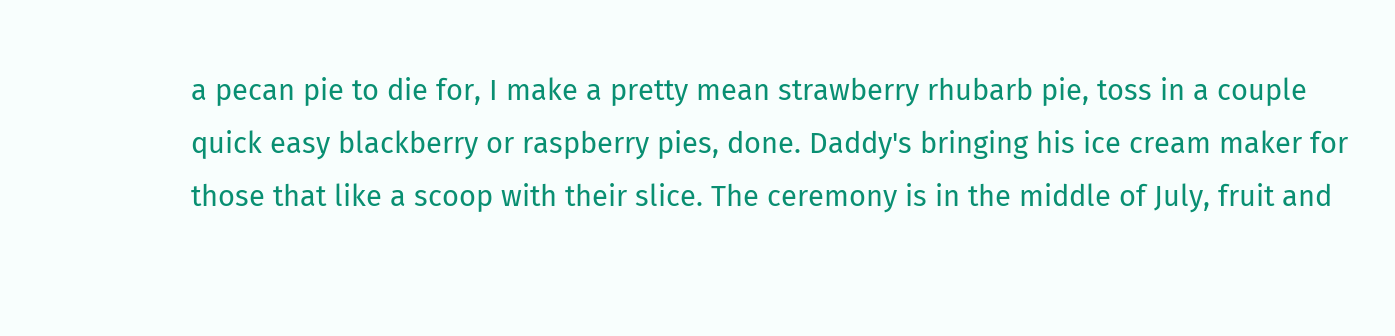a pecan pie to die for, I make a pretty mean strawberry rhubarb pie, toss in a couple quick easy blackberry or raspberry pies, done. Daddy's bringing his ice cream maker for those that like a scoop with their slice. The ceremony is in the middle of July, fruit and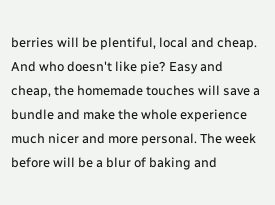berries will be plentiful, local and cheap. And who doesn't like pie? Easy and cheap, the homemade touches will save a bundle and make the whole experience much nicer and more personal. The week before will be a blur of baking and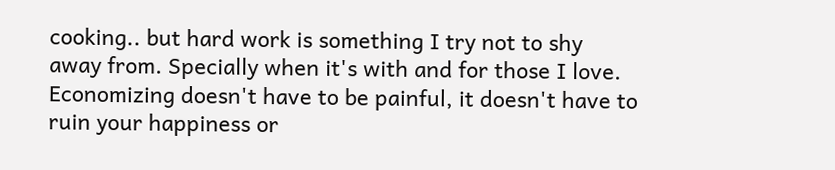cooking.. but hard work is something I try not to shy away from. Specially when it's with and for those I love.
Economizing doesn't have to be painful, it doesn't have to ruin your happiness or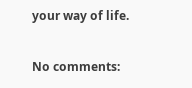your way of life.

No comments: